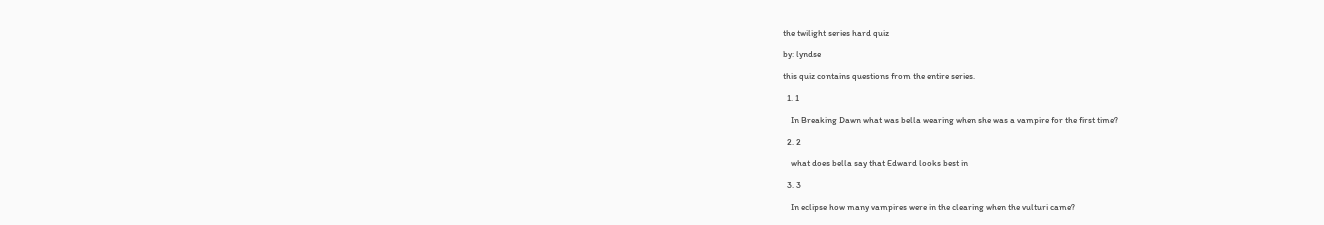the twilight series hard quiz

by: lyndse

this quiz contains questions from the entire series.

  1. 1

    In Breaking Dawn what was bella wearing when she was a vampire for the first time?

  2. 2

    what does bella say that Edward looks best in

  3. 3

    In eclipse how many vampires were in the clearing when the vulturi came?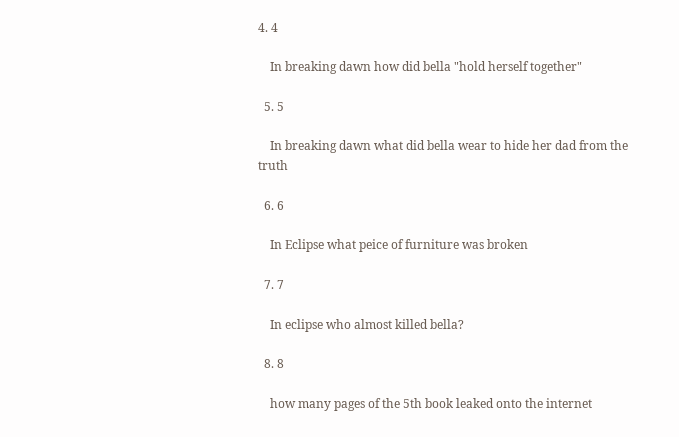4. 4

    In breaking dawn how did bella "hold herself together"

  5. 5

    In breaking dawn what did bella wear to hide her dad from the truth

  6. 6

    In Eclipse what peice of furniture was broken

  7. 7

    In eclipse who almost killed bella?

  8. 8

    how many pages of the 5th book leaked onto the internet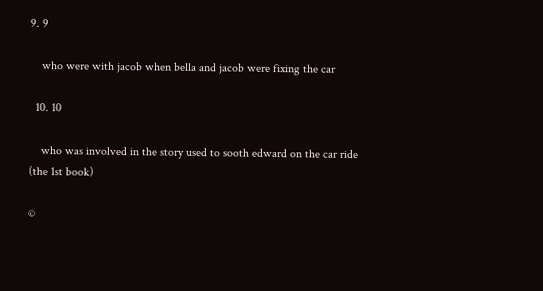9. 9

    who were with jacob when bella and jacob were fixing the car

  10. 10

    who was involved in the story used to sooth edward on the car ride (the 1st book)

©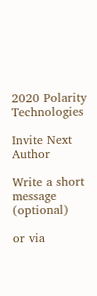2020 Polarity Technologies

Invite Next Author

Write a short message (optional)

or via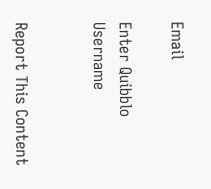Email

Enter Quibblo Username


Report This Content